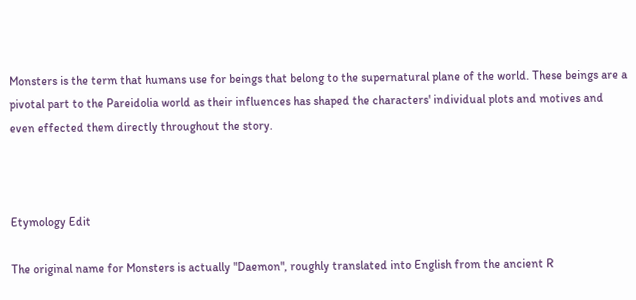Monsters is the term that humans use for beings that belong to the supernatural plane of the world. These beings are a pivotal part to the Pareidolia world as their influences has shaped the characters' individual plots and motives and even effected them directly throughout the story.



Etymology Edit

The original name for Monsters is actually "Daemon", roughly translated into English from the ancient R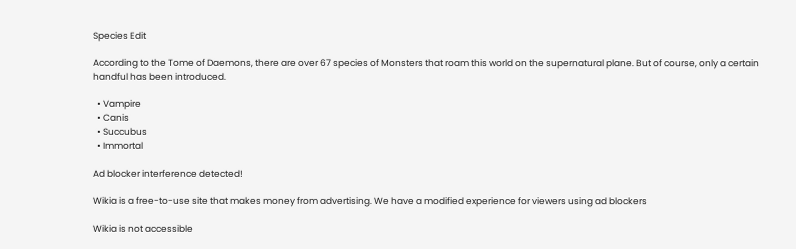Species Edit

According to the Tome of Daemons, there are over 67 species of Monsters that roam this world on the supernatural plane. But of course, only a certain handful has been introduced.

  • Vampire
  • Canis
  • Succubus
  • Immortal

Ad blocker interference detected!

Wikia is a free-to-use site that makes money from advertising. We have a modified experience for viewers using ad blockers

Wikia is not accessible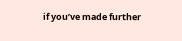if you’ve made further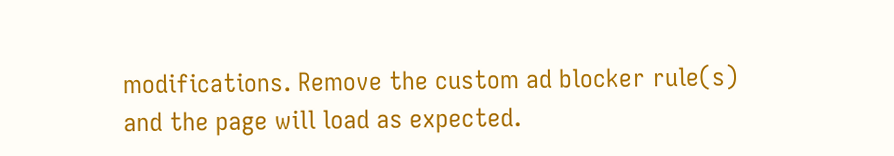modifications. Remove the custom ad blocker rule(s) and the page will load as expected.